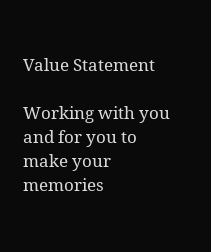Value Statement

Working with you and for you to make your memories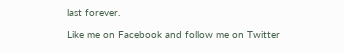last forever.

Like me on Facebook and follow me on Twitter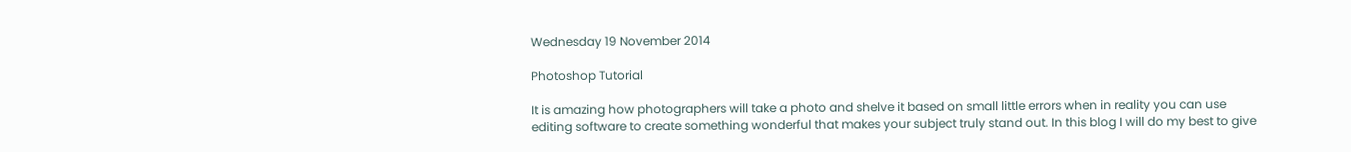Wednesday 19 November 2014

Photoshop Tutorial

It is amazing how photographers will take a photo and shelve it based on small little errors when in reality you can use editing software to create something wonderful that makes your subject truly stand out. In this blog I will do my best to give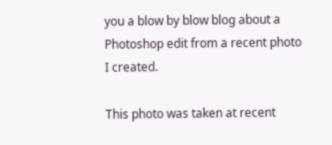you a blow by blow blog about a Photoshop edit from a recent photo I created.

This photo was taken at recent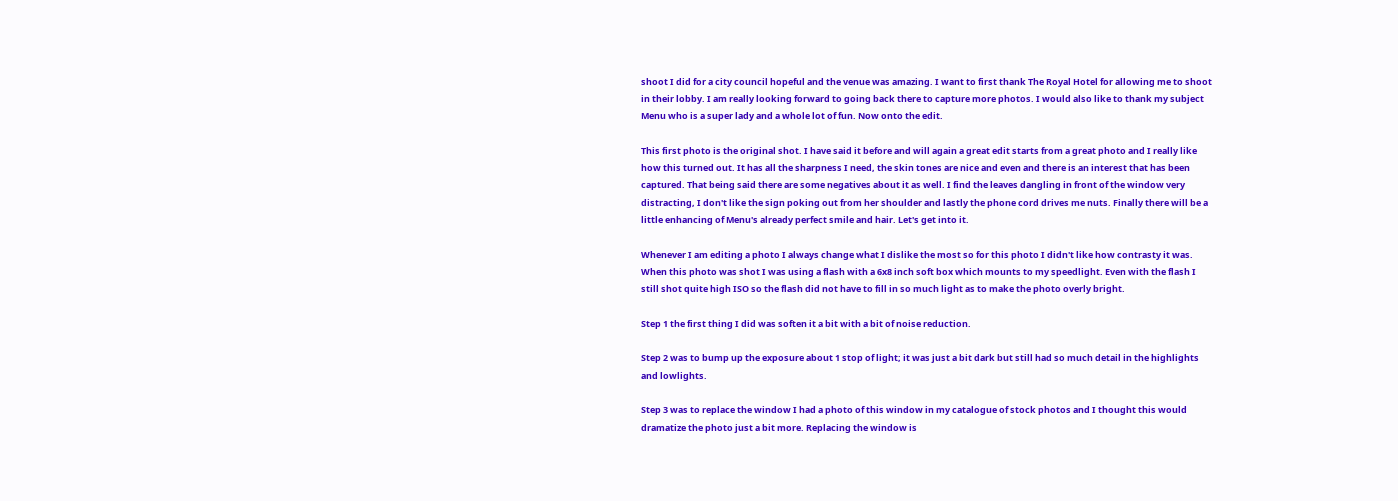shoot I did for a city council hopeful and the venue was amazing. I want to first thank The Royal Hotel for allowing me to shoot in their lobby. I am really looking forward to going back there to capture more photos. I would also like to thank my subject Menu who is a super lady and a whole lot of fun. Now onto the edit.

This first photo is the original shot. I have said it before and will again a great edit starts from a great photo and I really like how this turned out. It has all the sharpness I need, the skin tones are nice and even and there is an interest that has been captured. That being said there are some negatives about it as well. I find the leaves dangling in front of the window very distracting, I don't like the sign poking out from her shoulder and lastly the phone cord drives me nuts. Finally there will be a little enhancing of Menu's already perfect smile and hair. Let's get into it.

Whenever I am editing a photo I always change what I dislike the most so for this photo I didn't like how contrasty it was. When this photo was shot I was using a flash with a 6x8 inch soft box which mounts to my speedlight. Even with the flash I still shot quite high ISO so the flash did not have to fill in so much light as to make the photo overly bright.

Step 1 the first thing I did was soften it a bit with a bit of noise reduction.

Step 2 was to bump up the exposure about 1 stop of light; it was just a bit dark but still had so much detail in the highlights and lowlights.

Step 3 was to replace the window I had a photo of this window in my catalogue of stock photos and I thought this would dramatize the photo just a bit more. Replacing the window is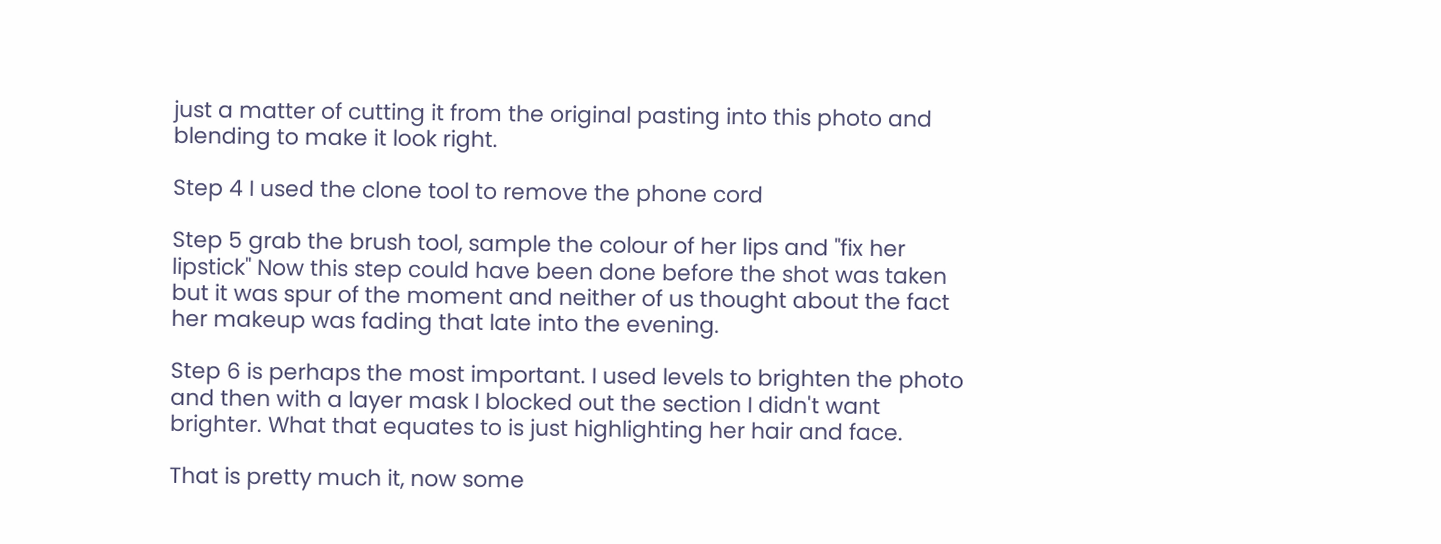just a matter of cutting it from the original pasting into this photo and blending to make it look right.

Step 4 I used the clone tool to remove the phone cord

Step 5 grab the brush tool, sample the colour of her lips and "fix her lipstick" Now this step could have been done before the shot was taken but it was spur of the moment and neither of us thought about the fact her makeup was fading that late into the evening.

Step 6 is perhaps the most important. I used levels to brighten the photo and then with a layer mask I blocked out the section I didn't want brighter. What that equates to is just highlighting her hair and face.

That is pretty much it, now some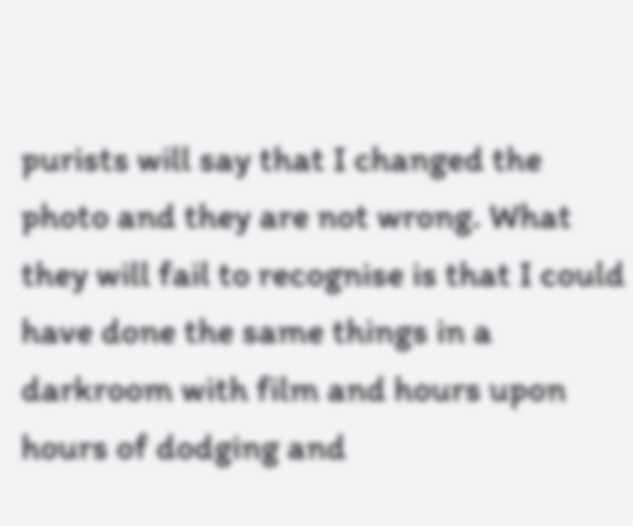purists will say that I changed the photo and they are not wrong. What they will fail to recognise is that I could have done the same things in a darkroom with film and hours upon hours of dodging and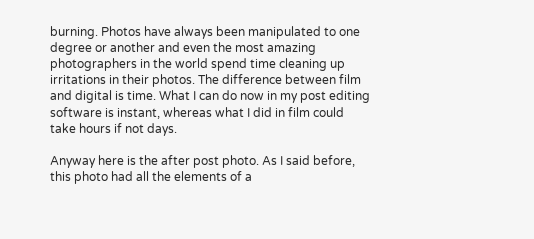burning. Photos have always been manipulated to one degree or another and even the most amazing photographers in the world spend time cleaning up irritations in their photos. The difference between film and digital is time. What I can do now in my post editing software is instant, whereas what I did in film could take hours if not days.

Anyway here is the after post photo. As I said before, this photo had all the elements of a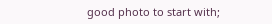good photo to start with;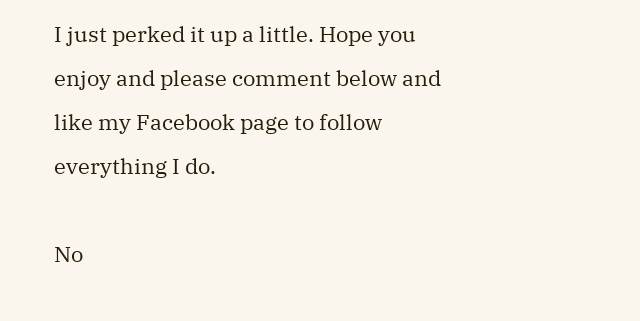I just perked it up a little. Hope you enjoy and please comment below and like my Facebook page to follow everything I do.

No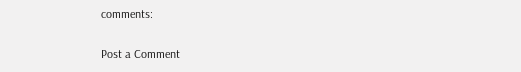comments:

Post a Comment